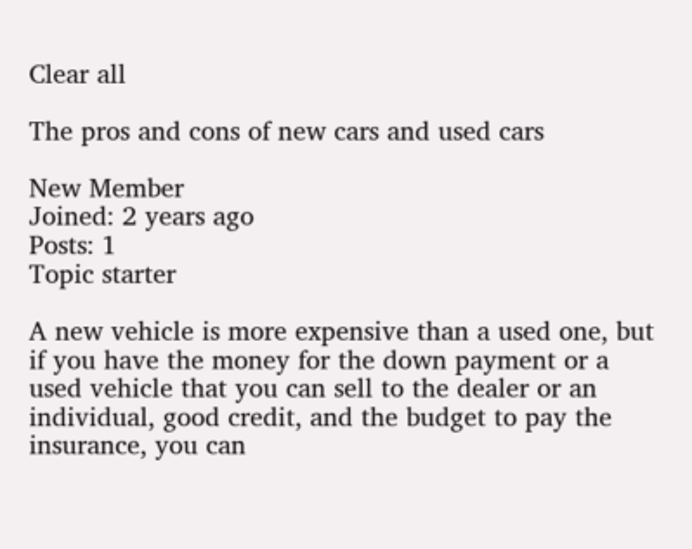Clear all

The pros and cons of new cars and used cars

New Member
Joined: 2 years ago
Posts: 1
Topic starter

A new vehicle is more expensive than a used one, but if you have the money for the down payment or a used vehicle that you can sell to the dealer or an individual, good credit, and the budget to pay the insurance, you can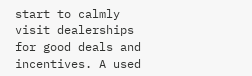start to calmly visit dealerships for good deals and incentives. A used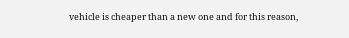vehicle is cheaper than a new one and for this reason,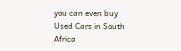you can even buy Used Cars in South Africa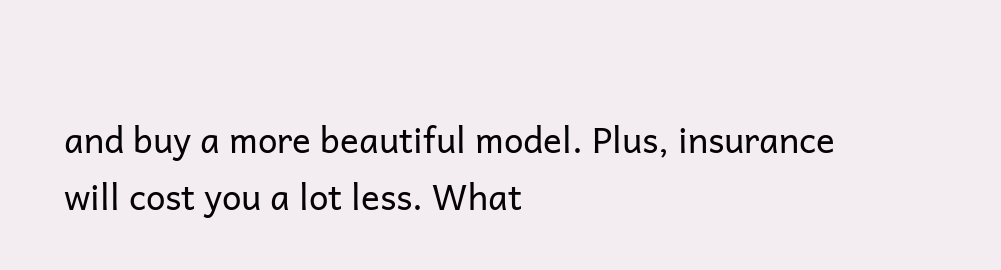and buy a more beautiful model. Plus, insurance will cost you a lot less. What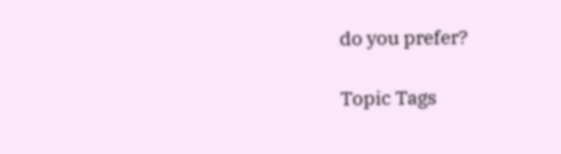do you prefer?

Topic Tags